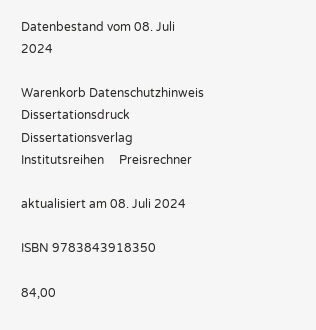Datenbestand vom 08. Juli 2024

Warenkorb Datenschutzhinweis Dissertationsdruck Dissertationsverlag Institutsreihen     Preisrechner

aktualisiert am 08. Juli 2024

ISBN 9783843918350

84,00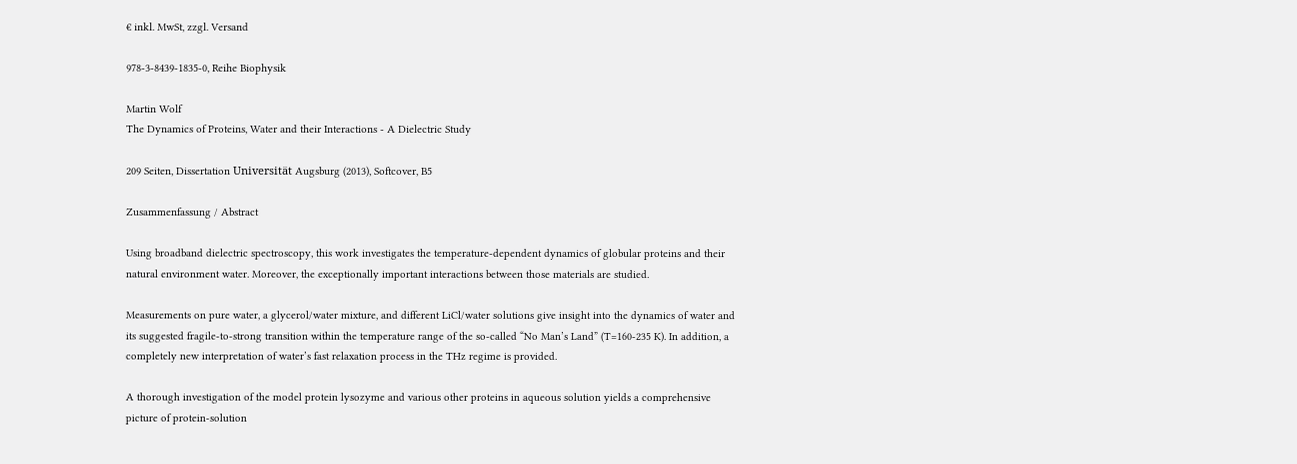€ inkl. MwSt, zzgl. Versand

978-3-8439-1835-0, Reihe Biophysik

Martin Wolf
The Dynamics of Proteins, Water and their Interactions - A Dielectric Study

209 Seiten, Dissertation Universität Augsburg (2013), Softcover, B5

Zusammenfassung / Abstract

Using broadband dielectric spectroscopy, this work investigates the temperature-dependent dynamics of globular proteins and their natural environment water. Moreover, the exceptionally important interactions between those materials are studied.

Measurements on pure water, a glycerol/water mixture, and different LiCl/water solutions give insight into the dynamics of water and its suggested fragile-to-strong transition within the temperature range of the so-called “No Man’s Land” (T=160-235 K). In addition, a completely new interpretation of water’s fast relaxation process in the THz regime is provided.

A thorough investigation of the model protein lysozyme and various other proteins in aqueous solution yields a comprehensive picture of protein-solution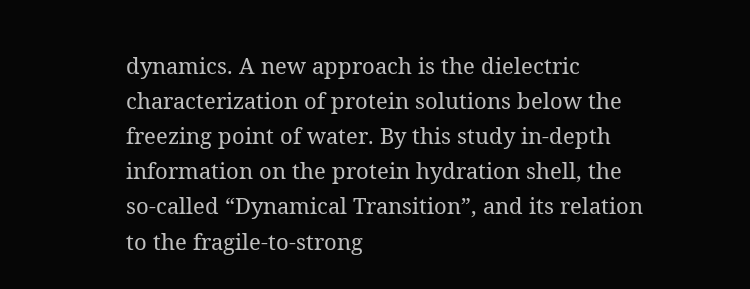dynamics. A new approach is the dielectric characterization of protein solutions below the freezing point of water. By this study in-depth information on the protein hydration shell, the so-called “Dynamical Transition”, and its relation to the fragile-to-strong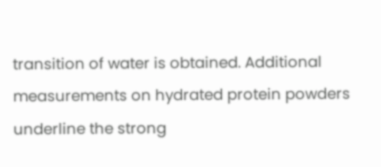transition of water is obtained. Additional measurements on hydrated protein powders underline the strong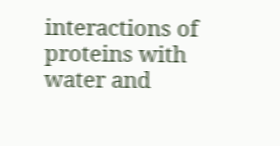interactions of proteins with water and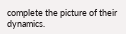complete the picture of their dynamics.